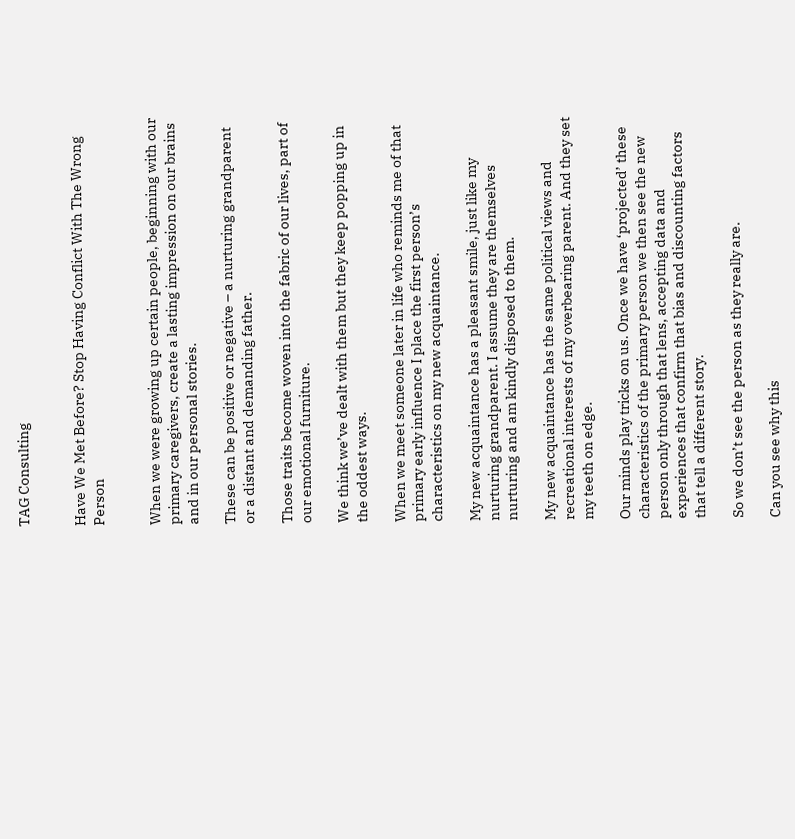TAG Consulting


Have We Met Before? Stop Having Conflict With The Wrong Person


When we were growing up certain people, beginning with our primary caregivers, create a lasting impression on our brains and in our personal stories.

These can be positive or negative – a nurturing grandparent or a distant and demanding father.

Those traits become woven into the fabric of our lives, part of our emotional furniture.

We think we’ve dealt with them but they keep popping up in the oddest ways.

When we meet someone later in life who reminds me of that primary early influence I place the first person’s characteristics on my new acquaintance.

My new acquaintance has a pleasant smile, just like my nurturing grandparent. I assume they are themselves nurturing and am kindly disposed to them.

My new acquaintance has the same political views and recreational interests of my overbearing parent. And they set my teeth on edge.

Our minds play tricks on us. Once we have ‘projected’ these characteristics of the primary person we then see the new person only through that lens, accepting data and experiences that confirm that bias and discounting factors that tell a different story.

So we don’t see the person as they really are.

Can you see why this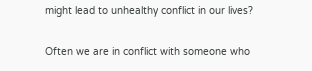might lead to unhealthy conflict in our lives?

Often we are in conflict with someone who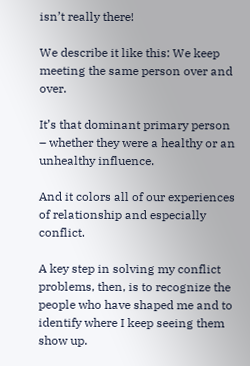isn’t really there!

We describe it like this: We keep meeting the same person over and over.

It’s that dominant primary person – whether they were a healthy or an unhealthy influence.

And it colors all of our experiences of relationship and especially conflict.

A key step in solving my conflict problems, then, is to recognize the people who have shaped me and to identify where I keep seeing them show up.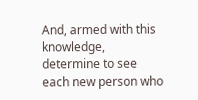And, armed with this knowledge, determine to see each new person who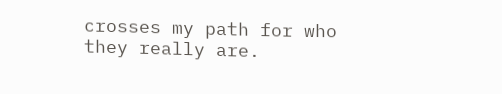crosses my path for who they really are.